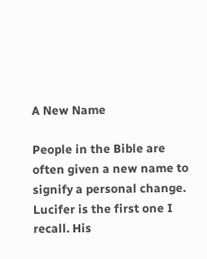A New Name

People in the Bible are often given a new name to signify a personal change. Lucifer is the first one I recall. His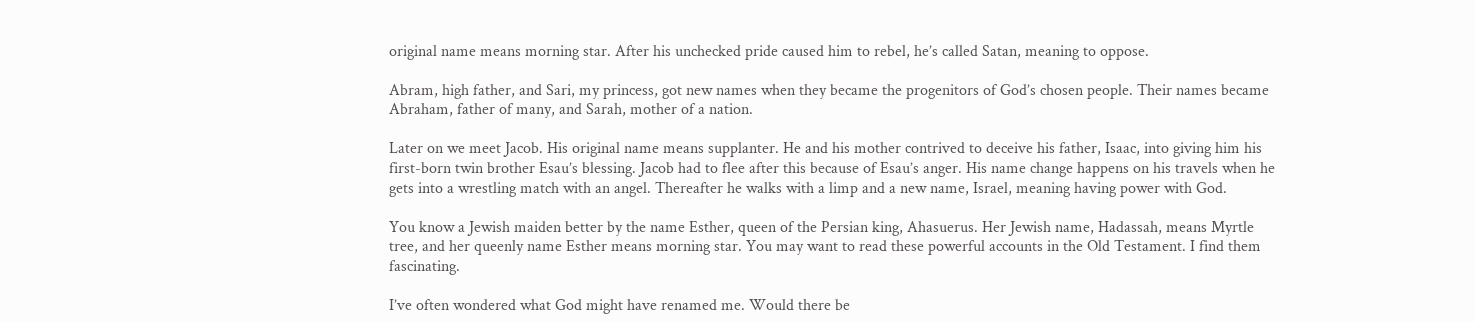original name means morning star. After his unchecked pride caused him to rebel, he’s called Satan, meaning to oppose.

Abram, high father, and Sari, my princess, got new names when they became the progenitors of God’s chosen people. Their names became Abraham, father of many, and Sarah, mother of a nation.

Later on we meet Jacob. His original name means supplanter. He and his mother contrived to deceive his father, Isaac, into giving him his first-born twin brother Esau’s blessing. Jacob had to flee after this because of Esau’s anger. His name change happens on his travels when he gets into a wrestling match with an angel. Thereafter he walks with a limp and a new name, Israel, meaning having power with God.

You know a Jewish maiden better by the name Esther, queen of the Persian king, Ahasuerus. Her Jewish name, Hadassah, means Myrtle tree, and her queenly name Esther means morning star. You may want to read these powerful accounts in the Old Testament. I find them fascinating.

I’ve often wondered what God might have renamed me. Would there be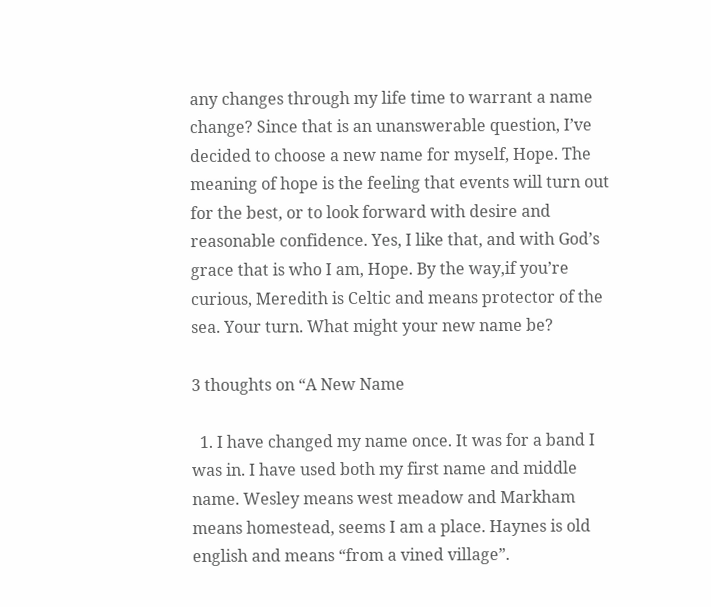any changes through my life time to warrant a name change? Since that is an unanswerable question, I’ve decided to choose a new name for myself, Hope. The meaning of hope is the feeling that events will turn out for the best, or to look forward with desire and reasonable confidence. Yes, I like that, and with God’s grace that is who I am, Hope. By the way,if you’re curious, Meredith is Celtic and means protector of the sea. Your turn. What might your new name be?

3 thoughts on “A New Name

  1. I have changed my name once. It was for a band I was in. I have used both my first name and middle name. Wesley means west meadow and Markham means homestead, seems I am a place. Haynes is old english and means “from a vined village”.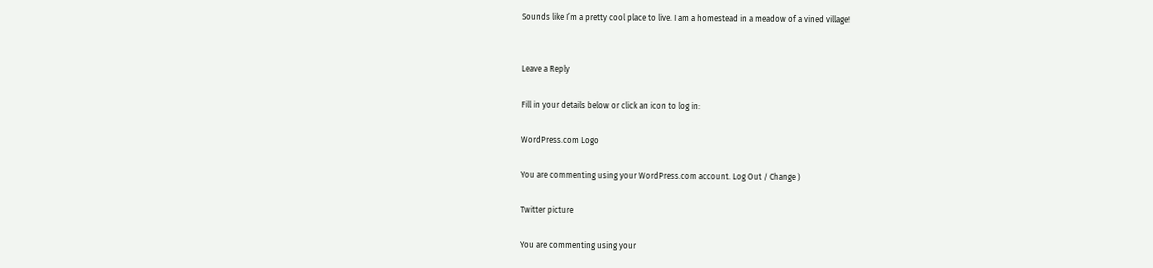Sounds like I’m a pretty cool place to live. I am a homestead in a meadow of a vined village!


Leave a Reply

Fill in your details below or click an icon to log in:

WordPress.com Logo

You are commenting using your WordPress.com account. Log Out / Change )

Twitter picture

You are commenting using your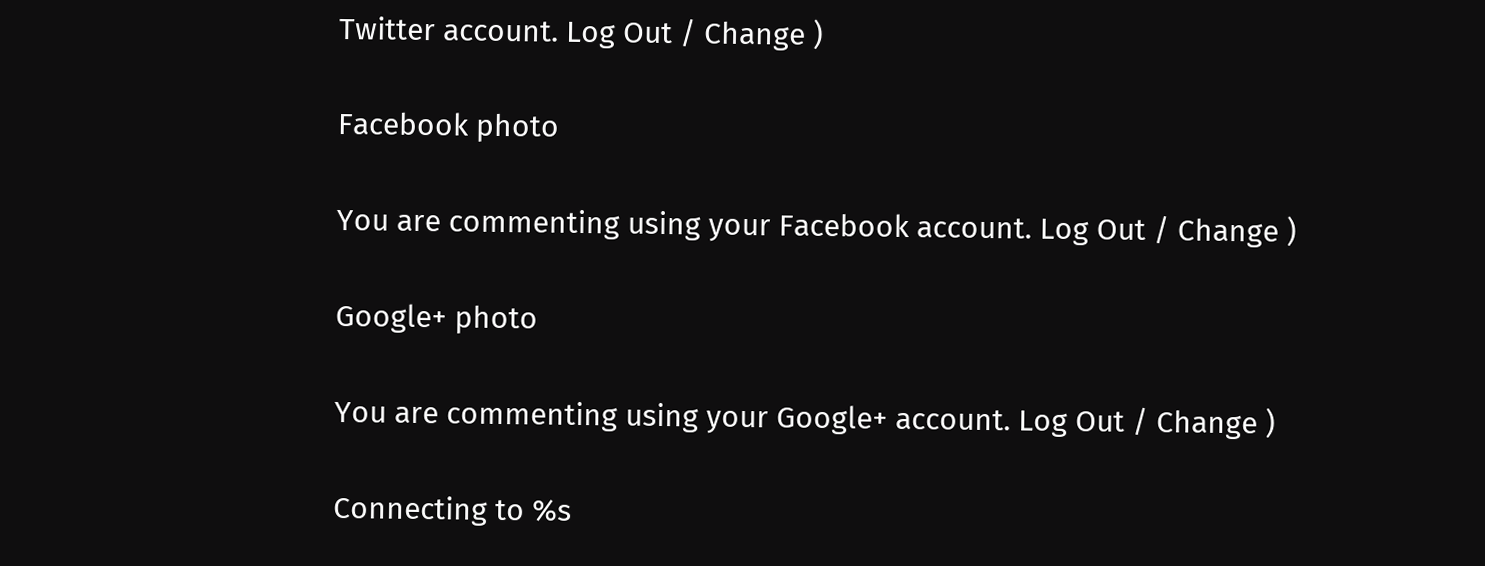Twitter account. Log Out / Change )

Facebook photo

You are commenting using your Facebook account. Log Out / Change )

Google+ photo

You are commenting using your Google+ account. Log Out / Change )

Connecting to %s